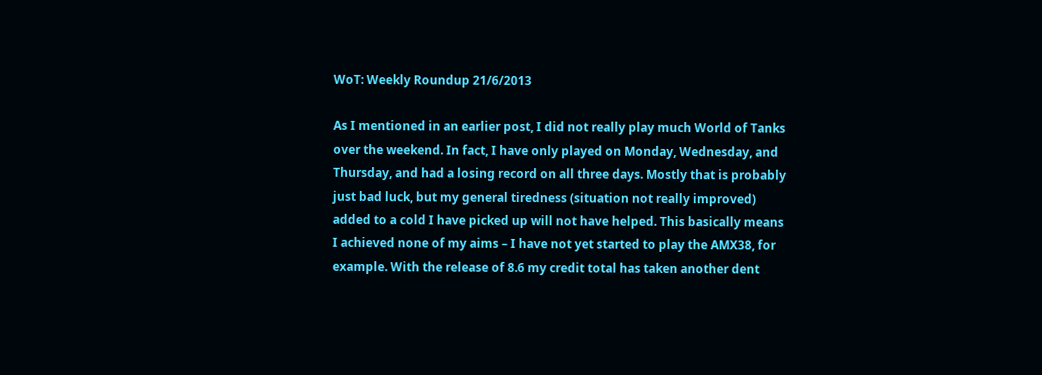WoT: Weekly Roundup 21/6/2013

As I mentioned in an earlier post, I did not really play much World of Tanks over the weekend. In fact, I have only played on Monday, Wednesday, and Thursday, and had a losing record on all three days. Mostly that is probably just bad luck, but my general tiredness (situation not really improved) added to a cold I have picked up will not have helped. This basically means I achieved none of my aims – I have not yet started to play the AMX38, for example. With the release of 8.6 my credit total has taken another dent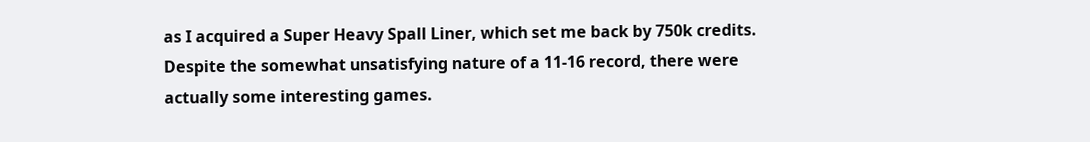as I acquired a Super Heavy Spall Liner, which set me back by 750k credits. Despite the somewhat unsatisfying nature of a 11-16 record, there were actually some interesting games.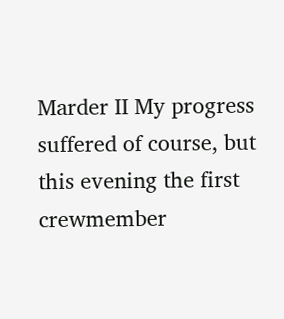Marder II My progress suffered of course, but this evening the first crewmember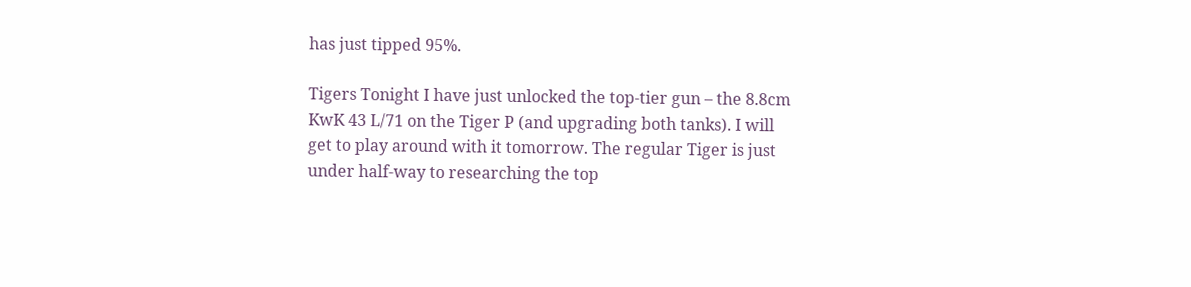has just tipped 95%.

Tigers Tonight I have just unlocked the top-tier gun – the 8.8cm KwK 43 L/71 on the Tiger P (and upgrading both tanks). I will get to play around with it tomorrow. The regular Tiger is just under half-way to researching the top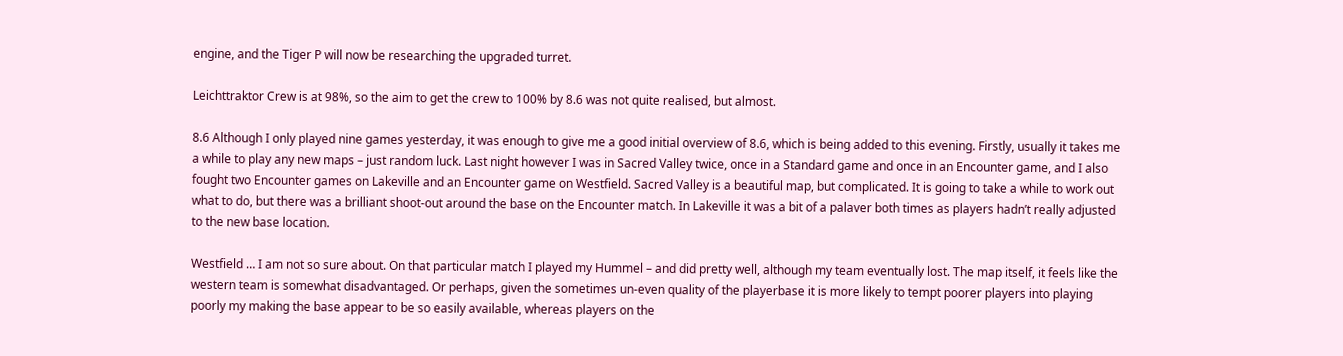engine, and the Tiger P will now be researching the upgraded turret.

Leichttraktor Crew is at 98%, so the aim to get the crew to 100% by 8.6 was not quite realised, but almost.

8.6 Although I only played nine games yesterday, it was enough to give me a good initial overview of 8.6, which is being added to this evening. Firstly, usually it takes me a while to play any new maps – just random luck. Last night however I was in Sacred Valley twice, once in a Standard game and once in an Encounter game, and I also fought two Encounter games on Lakeville and an Encounter game on Westfield. Sacred Valley is a beautiful map, but complicated. It is going to take a while to work out what to do, but there was a brilliant shoot-out around the base on the Encounter match. In Lakeville it was a bit of a palaver both times as players hadn’t really adjusted to the new base location.

Westfield … I am not so sure about. On that particular match I played my Hummel – and did pretty well, although my team eventually lost. The map itself, it feels like the western team is somewhat disadvantaged. Or perhaps, given the sometimes un-even quality of the playerbase it is more likely to tempt poorer players into playing poorly my making the base appear to be so easily available, whereas players on the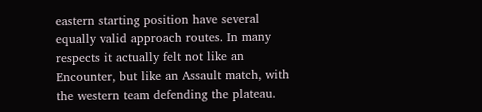eastern starting position have several equally valid approach routes. In many respects it actually felt not like an Encounter, but like an Assault match, with the western team defending the plateau.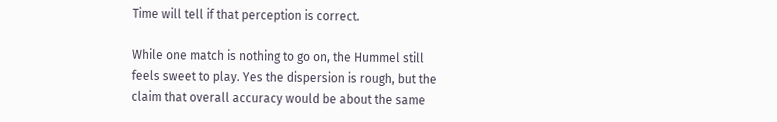Time will tell if that perception is correct.

While one match is nothing to go on, the Hummel still feels sweet to play. Yes the dispersion is rough, but the claim that overall accuracy would be about the same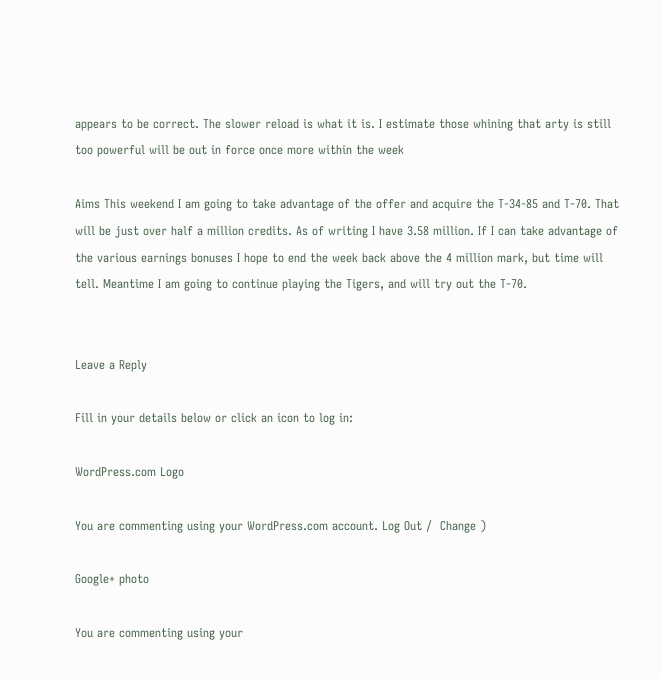appears to be correct. The slower reload is what it is. I estimate those whining that arty is still too powerful will be out in force once more within the week

Aims This weekend I am going to take advantage of the offer and acquire the T-34-85 and T-70. That will be just over half a million credits. As of writing I have 3.58 million. If I can take advantage of the various earnings bonuses I hope to end the week back above the 4 million mark, but time will tell. Meantime I am going to continue playing the Tigers, and will try out the T-70.


Leave a Reply

Fill in your details below or click an icon to log in:

WordPress.com Logo

You are commenting using your WordPress.com account. Log Out /  Change )

Google+ photo

You are commenting using your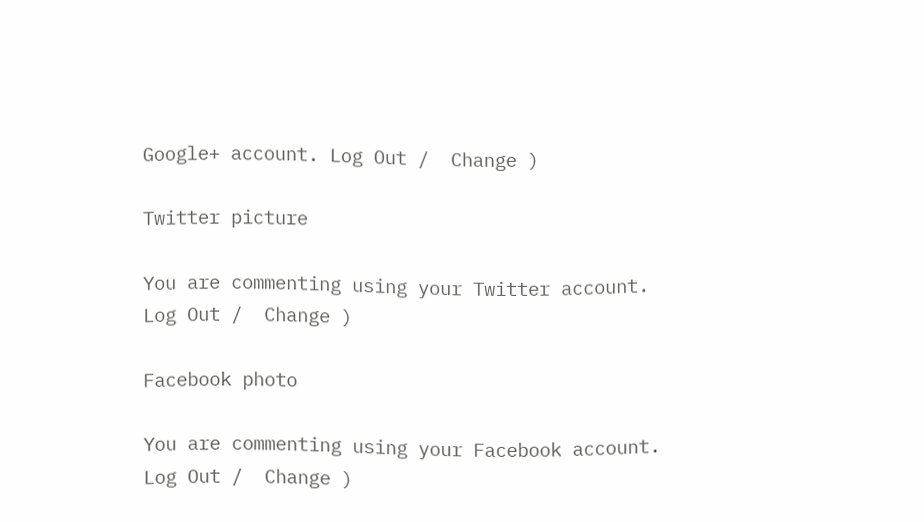Google+ account. Log Out /  Change )

Twitter picture

You are commenting using your Twitter account. Log Out /  Change )

Facebook photo

You are commenting using your Facebook account. Log Out /  Change )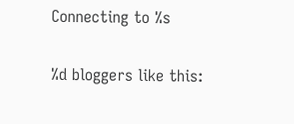Connecting to %s

%d bloggers like this: